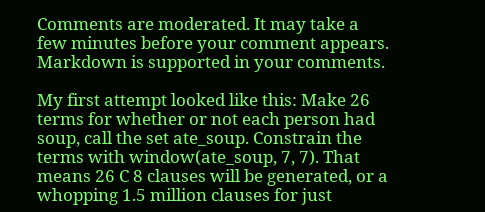Comments are moderated. It may take a few minutes before your comment appears.
Markdown is supported in your comments.

My first attempt looked like this: Make 26 terms for whether or not each person had soup, call the set ate_soup. Constrain the terms with window(ate_soup, 7, 7). That means 26 C 8 clauses will be generated, or a whopping 1.5 million clauses for just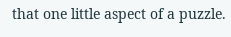that one little aspect of a puzzle.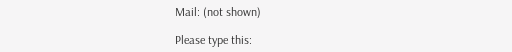Mail: (not shown)

Please type this: